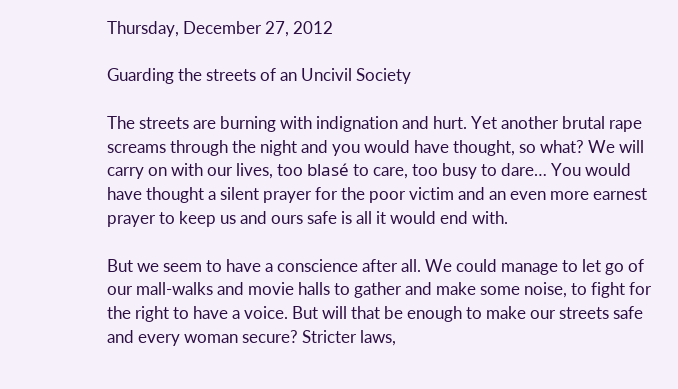Thursday, December 27, 2012

Guarding the streets of an Uncivil Society

The streets are burning with indignation and hurt. Yet another brutal rape screams through the night and you would have thought, so what? We will carry on with our lives, too blasé to care, too busy to dare… You would have thought a silent prayer for the poor victim and an even more earnest prayer to keep us and ours safe is all it would end with.

But we seem to have a conscience after all. We could manage to let go of our mall-walks and movie halls to gather and make some noise, to fight for the right to have a voice. But will that be enough to make our streets safe and every woman secure? Stricter laws,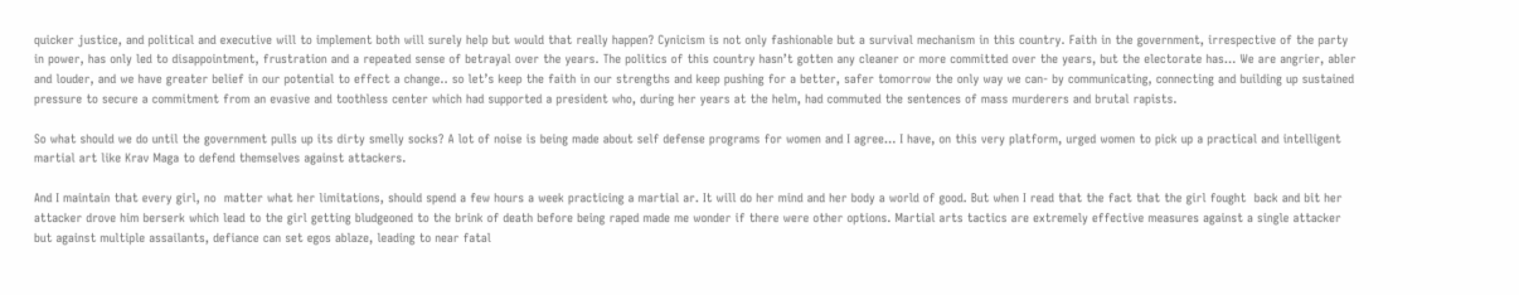quicker justice, and political and executive will to implement both will surely help but would that really happen? Cynicism is not only fashionable but a survival mechanism in this country. Faith in the government, irrespective of the party in power, has only led to disappointment, frustration and a repeated sense of betrayal over the years. The politics of this country hasn’t gotten any cleaner or more committed over the years, but the electorate has… We are angrier, abler and louder, and we have greater belief in our potential to effect a change.. so let’s keep the faith in our strengths and keep pushing for a better, safer tomorrow the only way we can- by communicating, connecting and building up sustained pressure to secure a commitment from an evasive and toothless center which had supported a president who, during her years at the helm, had commuted the sentences of mass murderers and brutal rapists.

So what should we do until the government pulls up its dirty smelly socks? A lot of noise is being made about self defense programs for women and I agree… I have, on this very platform, urged women to pick up a practical and intelligent martial art like Krav Maga to defend themselves against attackers.

And I maintain that every girl, no  matter what her limitations, should spend a few hours a week practicing a martial ar. It will do her mind and her body a world of good. But when I read that the fact that the girl fought  back and bit her attacker drove him berserk which lead to the girl getting bludgeoned to the brink of death before being raped made me wonder if there were other options. Martial arts tactics are extremely effective measures against a single attacker but against multiple assailants, defiance can set egos ablaze, leading to near fatal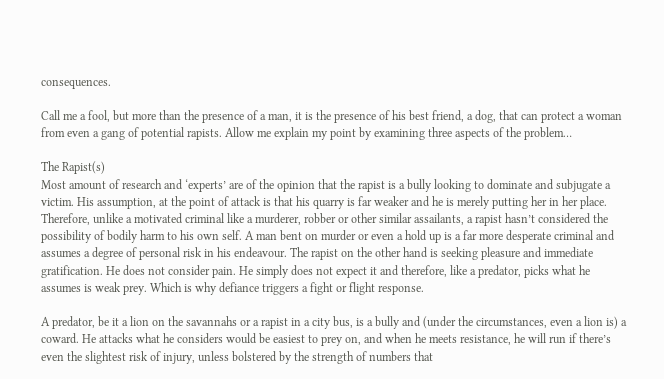consequences.

Call me a fool, but more than the presence of a man, it is the presence of his best friend, a dog, that can protect a woman from even a gang of potential rapists. Allow me explain my point by examining three aspects of the problem…

The Rapist(s)
Most amount of research and ‘experts’ are of the opinion that the rapist is a bully looking to dominate and subjugate a victim. His assumption, at the point of attack is that his quarry is far weaker and he is merely putting her in her place. Therefore, unlike a motivated criminal like a murderer, robber or other similar assailants, a rapist hasn’t considered the possibility of bodily harm to his own self. A man bent on murder or even a hold up is a far more desperate criminal and assumes a degree of personal risk in his endeavour. The rapist on the other hand is seeking pleasure and immediate gratification. He does not consider pain. He simply does not expect it and therefore, like a predator, picks what he assumes is weak prey. Which is why defiance triggers a fight or flight response.

A predator, be it a lion on the savannahs or a rapist in a city bus, is a bully and (under the circumstances, even a lion is) a coward. He attacks what he considers would be easiest to prey on, and when he meets resistance, he will run if there’s even the slightest risk of injury, unless bolstered by the strength of numbers that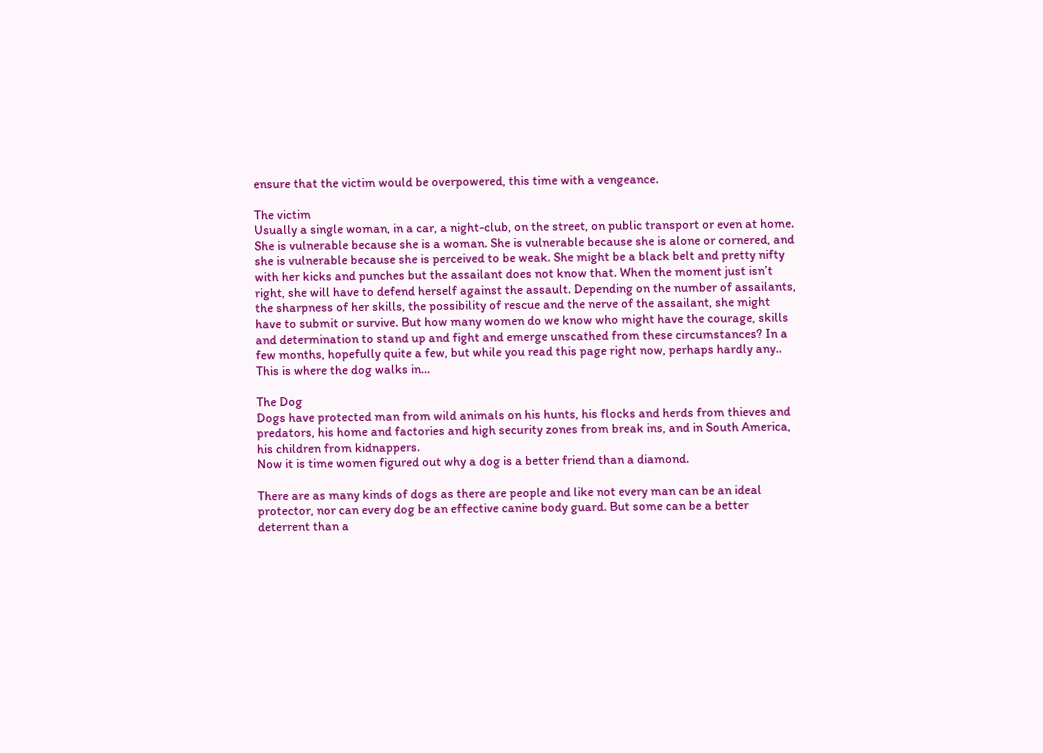ensure that the victim would be overpowered, this time with a vengeance.

The victim
Usually a single woman, in a car, a night-club, on the street, on public transport or even at home. She is vulnerable because she is a woman. She is vulnerable because she is alone or cornered, and she is vulnerable because she is perceived to be weak. She might be a black belt and pretty nifty with her kicks and punches but the assailant does not know that. When the moment just isn’t right, she will have to defend herself against the assault. Depending on the number of assailants, the sharpness of her skills, the possibility of rescue and the nerve of the assailant, she might have to submit or survive. But how many women do we know who might have the courage, skills and determination to stand up and fight and emerge unscathed from these circumstances? In a few months, hopefully quite a few, but while you read this page right now, perhaps hardly any..
This is where the dog walks in…

The Dog
Dogs have protected man from wild animals on his hunts, his flocks and herds from thieves and predators, his home and factories and high security zones from break ins, and in South America, his children from kidnappers.
Now it is time women figured out why a dog is a better friend than a diamond.

There are as many kinds of dogs as there are people and like not every man can be an ideal protector, nor can every dog be an effective canine body guard. But some can be a better deterrent than a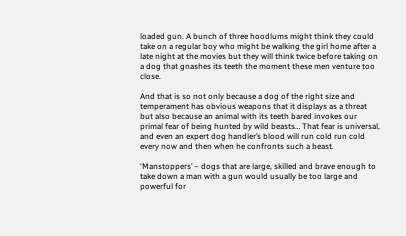loaded gun. A bunch of three hoodlums might think they could take on a regular boy who might be walking the girl home after a late night at the movies but they will think twice before taking on a dog that gnashes its teeth the moment these men venture too close.

And that is so not only because a dog of the right size and temperament has obvious weapons that it displays as a threat but also because an animal with its teeth bared invokes our primal fear of being hunted by wild beasts… That fear is universal, and even an expert dog handler’s blood will run cold run cold every now and then when he confronts such a beast.

‘Manstoppers’ – dogs that are large, skilled and brave enough to take down a man with a gun would usually be too large and powerful for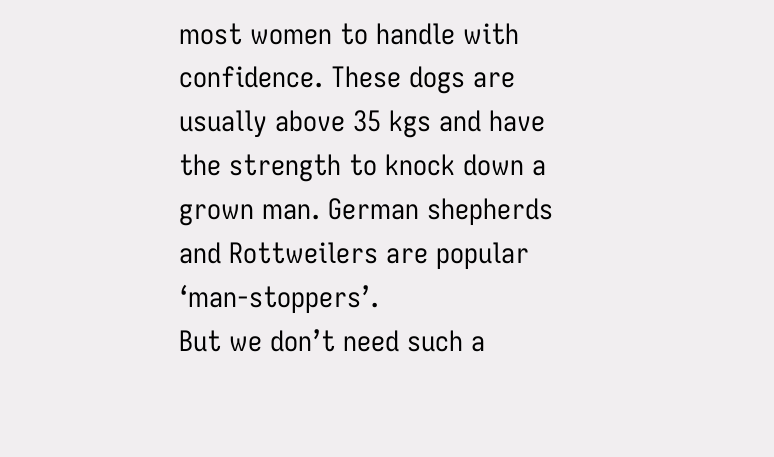most women to handle with confidence. These dogs are usually above 35 kgs and have the strength to knock down a grown man. German shepherds and Rottweilers are popular ‘man-stoppers’.
But we don’t need such a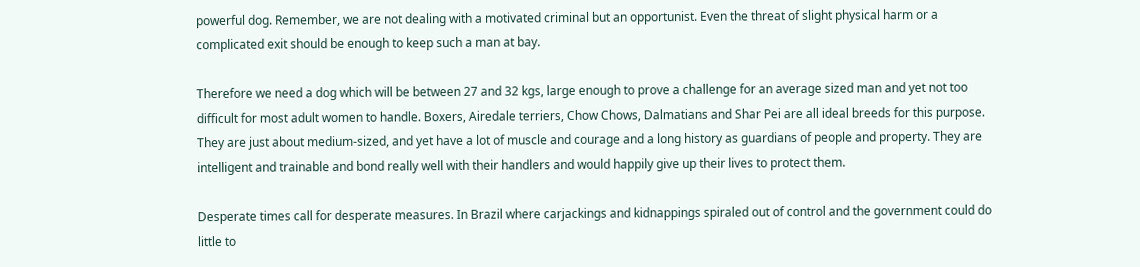powerful dog. Remember, we are not dealing with a motivated criminal but an opportunist. Even the threat of slight physical harm or a complicated exit should be enough to keep such a man at bay.

Therefore we need a dog which will be between 27 and 32 kgs, large enough to prove a challenge for an average sized man and yet not too difficult for most adult women to handle. Boxers, Airedale terriers, Chow Chows, Dalmatians and Shar Pei are all ideal breeds for this purpose. They are just about medium-sized, and yet have a lot of muscle and courage and a long history as guardians of people and property. They are intelligent and trainable and bond really well with their handlers and would happily give up their lives to protect them.

Desperate times call for desperate measures. In Brazil where carjackings and kidnappings spiraled out of control and the government could do little to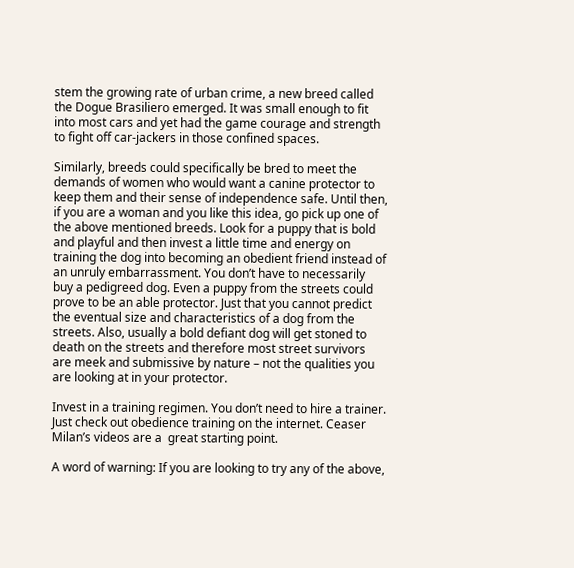stem the growing rate of urban crime, a new breed called the Dogue Brasiliero emerged. It was small enough to fit into most cars and yet had the game courage and strength to fight off car-jackers in those confined spaces.

Similarly, breeds could specifically be bred to meet the demands of women who would want a canine protector to keep them and their sense of independence safe. Until then, if you are a woman and you like this idea, go pick up one of the above mentioned breeds. Look for a puppy that is bold and playful and then invest a little time and energy on training the dog into becoming an obedient friend instead of an unruly embarrassment. You don’t have to necessarily buy a pedigreed dog. Even a puppy from the streets could prove to be an able protector. Just that you cannot predict the eventual size and characteristics of a dog from the streets. Also, usually a bold defiant dog will get stoned to death on the streets and therefore most street survivors are meek and submissive by nature – not the qualities you are looking at in your protector.

Invest in a training regimen. You don’t need to hire a trainer. Just check out obedience training on the internet. Ceaser Milan’s videos are a  great starting point.

A word of warning: If you are looking to try any of the above,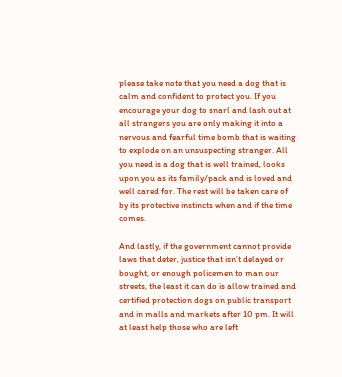please take note that you need a dog that is calm and confident to protect you. If you encourage your dog to snarl and lash out at all strangers you are only making it into a nervous and fearful time bomb that is waiting to explode on an unsuspecting stranger. All you need is a dog that is well trained, looks upon you as its family/pack and is loved and well cared for. The rest will be taken care of by its protective instincts when and if the time comes.

And lastly, if the government cannot provide laws that deter, justice that isn’t delayed or bought, or enough policemen to man our streets, the least it can do is allow trained and certified protection dogs on public transport and in malls and markets after 10 pm. It will at least help those who are left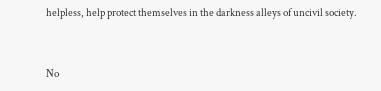helpless, help protect themselves in the darkness alleys of uncivil society.


No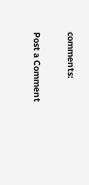comments:

Post a Comment